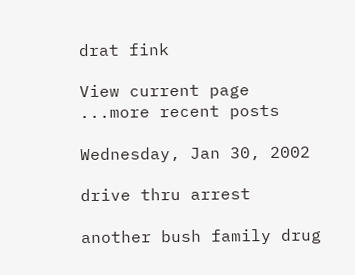drat fink

View current page
...more recent posts

Wednesday, Jan 30, 2002

drive thru arrest

another bush family drug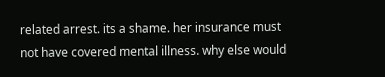related arrest. its a shame. her insurance must not have covered mental illness. why else would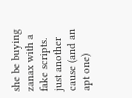she be buying zanax with a fake scripts. just another cause (and an apt one)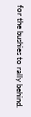for the bushies to rally behind.